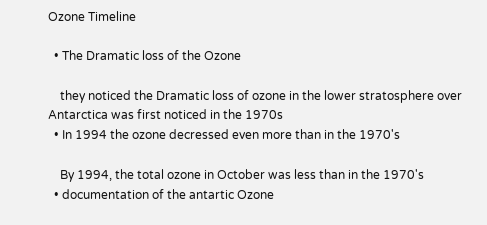Ozone Timeline

  • The Dramatic loss of the Ozone

    they noticed the Dramatic loss of ozone in the lower stratosphere over Antarctica was first noticed in the 1970s
  • In 1994 the ozone decressed even more than in the 1970's

    By 1994, the total ozone in October was less than in the 1970's
  • documentation of the antartic Ozone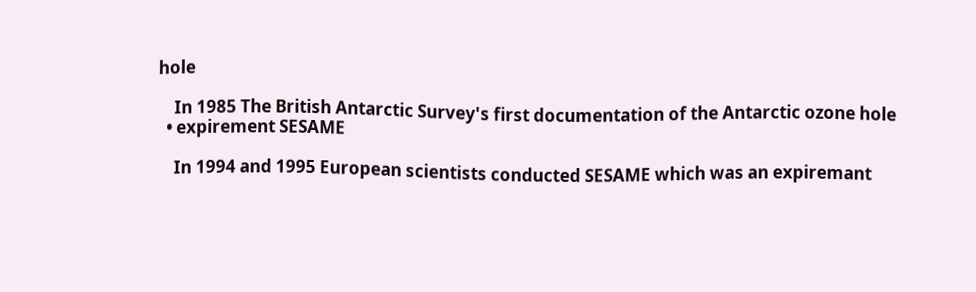hole

    In 1985 The British Antarctic Survey's first documentation of the Antarctic ozone hole
  • expirement SESAME

    In 1994 and 1995 European scientists conducted SESAME which was an expiremant